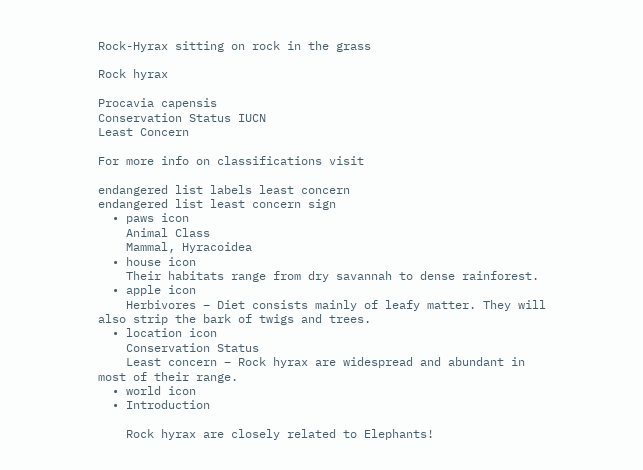Rock-Hyrax sitting on rock in the grass

Rock hyrax

Procavia capensis
Conservation Status IUCN
Least Concern

For more info on classifications visit

endangered list labels least concern
endangered list least concern sign
  • paws icon
    Animal Class
    Mammal, Hyracoidea
  • house icon
    Their habitats range from dry savannah to dense rainforest.
  • apple icon
    Herbivores – Diet consists mainly of leafy matter. They will also strip the bark of twigs and trees.
  • location icon
    Conservation Status
    Least concern – Rock hyrax are widespread and abundant in most of their range.
  • world icon
  • Introduction

    Rock hyrax are closely related to Elephants!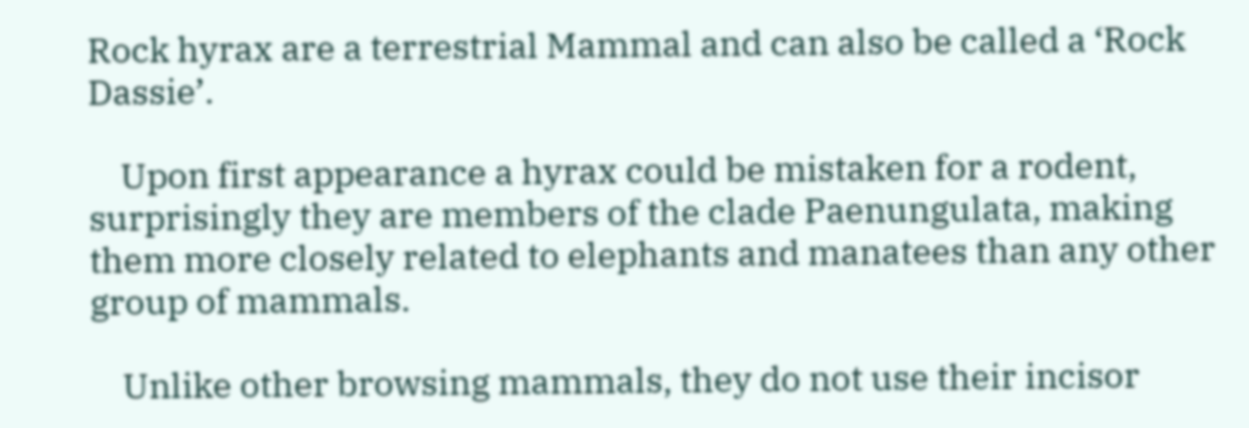Rock hyrax are a terrestrial Mammal and can also be called a ‘Rock Dassie’.

    Upon first appearance a hyrax could be mistaken for a rodent, surprisingly they are members of the clade Paenungulata, making them more closely related to elephants and manatees than any other group of mammals.

    Unlike other browsing mammals, they do not use their incisor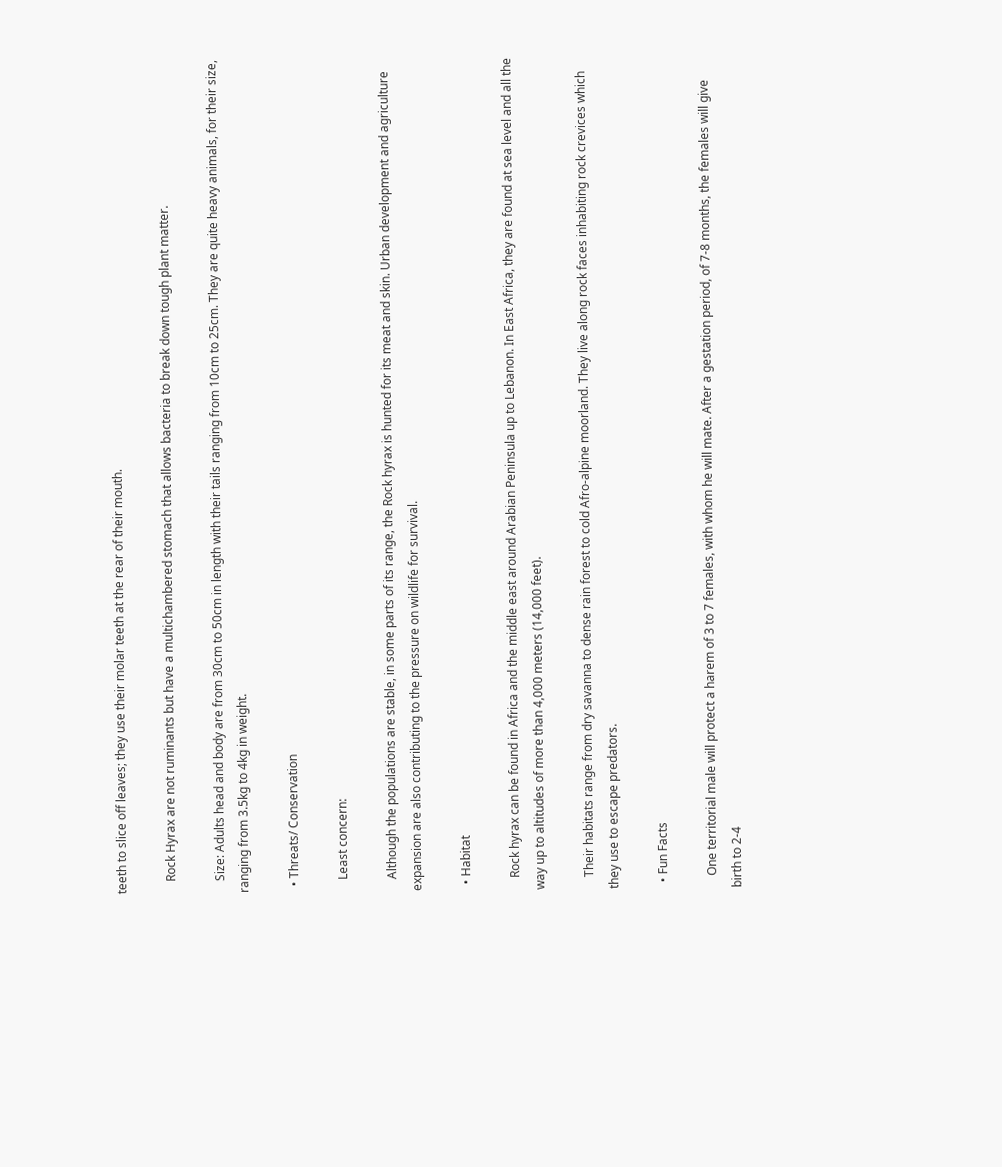teeth to slice off leaves; they use their molar teeth at the rear of their mouth.

    Rock Hyrax are not ruminants but have a multichambered stomach that allows bacteria to break down tough plant matter.

    Size: Adults head and body are from 30cm to 50cm in length with their tails ranging from 10cm to 25cm. They are quite heavy animals, for their size, ranging from 3.5kg to 4kg in weight.

  • Threats/ Conservation

    Least concern:

    Although the populations are stable, in some parts of its range, the Rock hyrax is hunted for its meat and skin. Urban development and agriculture expansion are also contributing to the pressure on wildlife for survival.

  • Habitat

    Rock hyrax can be found in Africa and the middle east around Arabian Peninsula up to Lebanon. In East Africa, they are found at sea level and all the way up to altitudes of more than 4,000 meters (14,000 feet).

    Their habitats range from dry savanna to dense rain forest to cold Afro-alpine moorland. They live along rock faces inhabiting rock crevices which they use to escape predators.

  • Fun Facts

    One territorial male will protect a harem of 3 to 7 females, with whom he will mate. After a gestation period, of 7-8 months, the females will give birth to 2-4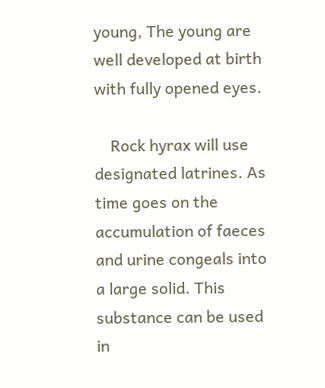young, The young are well developed at birth with fully opened eyes.

    Rock hyrax will use designated latrines. As time goes on the accumulation of faeces and urine congeals into a large solid. This substance can be used in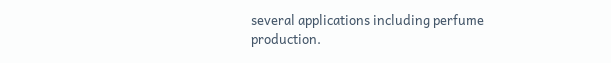several applications including perfume production.